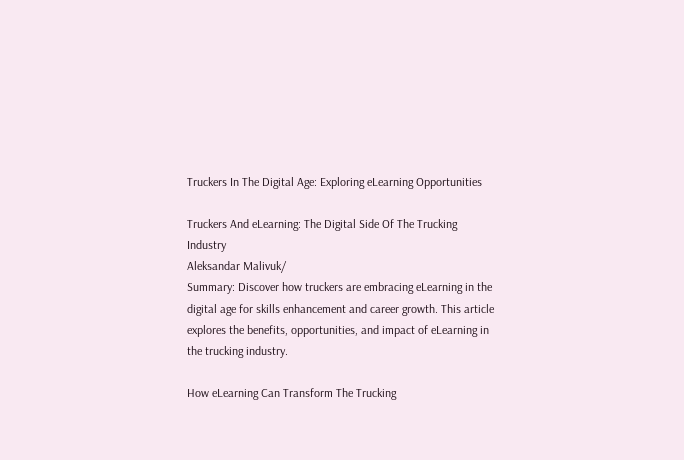Truckers In The Digital Age: Exploring eLearning Opportunities

Truckers And eLearning: The Digital Side Of The Trucking Industry
Aleksandar Malivuk/
Summary: Discover how truckers are embracing eLearning in the digital age for skills enhancement and career growth. This article explores the benefits, opportunities, and impact of eLearning in the trucking industry.

How eLearning Can Transform The Trucking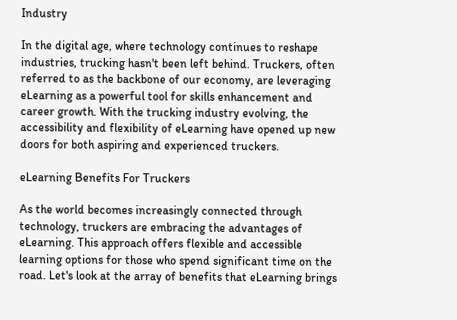Industry

In the digital age, where technology continues to reshape industries, trucking hasn't been left behind. Truckers, often referred to as the backbone of our economy, are leveraging eLearning as a powerful tool for skills enhancement and career growth. With the trucking industry evolving, the accessibility and flexibility of eLearning have opened up new doors for both aspiring and experienced truckers.

eLearning Benefits For Truckers

As the world becomes increasingly connected through technology, truckers are embracing the advantages of eLearning. This approach offers flexible and accessible learning options for those who spend significant time on the road. Let's look at the array of benefits that eLearning brings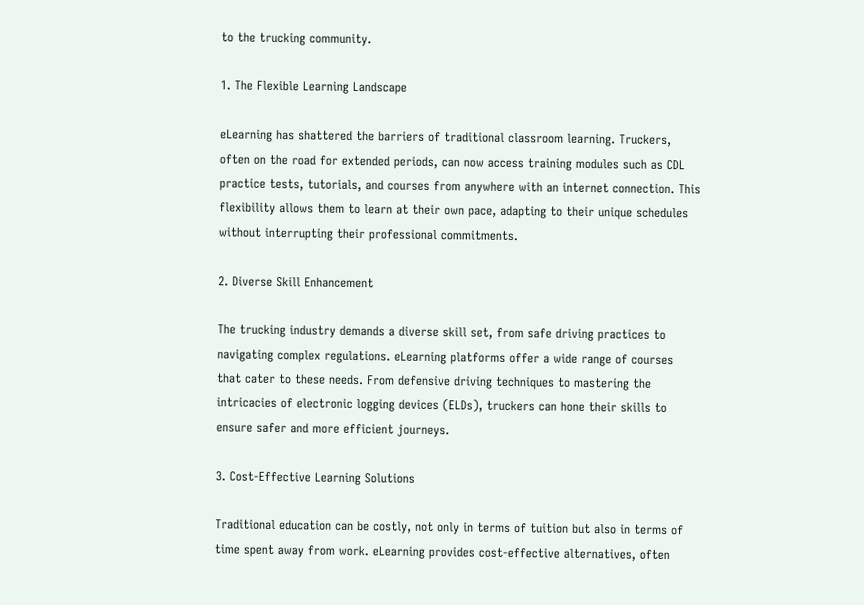to the trucking community.

1. The Flexible Learning Landscape

eLearning has shattered the barriers of traditional classroom learning. Truckers, often on the road for extended periods, can now access training modules such as CDL practice tests, tutorials, and courses from anywhere with an internet connection. This flexibility allows them to learn at their own pace, adapting to their unique schedules without interrupting their professional commitments.

2. Diverse Skill Enhancement

The trucking industry demands a diverse skill set, from safe driving practices to navigating complex regulations. eLearning platforms offer a wide range of courses that cater to these needs. From defensive driving techniques to mastering the intricacies of electronic logging devices (ELDs), truckers can hone their skills to ensure safer and more efficient journeys.

3. Cost-Effective Learning Solutions

Traditional education can be costly, not only in terms of tuition but also in terms of time spent away from work. eLearning provides cost-effective alternatives, often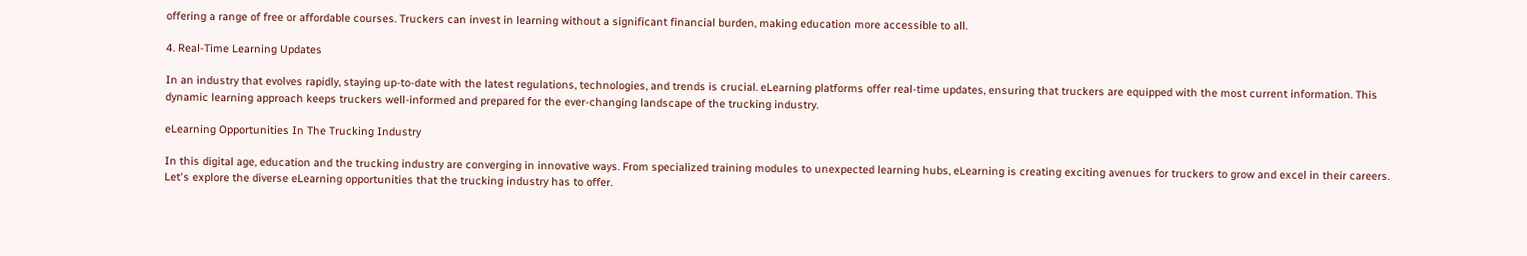offering a range of free or affordable courses. Truckers can invest in learning without a significant financial burden, making education more accessible to all.

4. Real-Time Learning Updates

In an industry that evolves rapidly, staying up-to-date with the latest regulations, technologies, and trends is crucial. eLearning platforms offer real-time updates, ensuring that truckers are equipped with the most current information. This dynamic learning approach keeps truckers well-informed and prepared for the ever-changing landscape of the trucking industry.

eLearning Opportunities In The Trucking Industry

In this digital age, education and the trucking industry are converging in innovative ways. From specialized training modules to unexpected learning hubs, eLearning is creating exciting avenues for truckers to grow and excel in their careers. Let's explore the diverse eLearning opportunities that the trucking industry has to offer.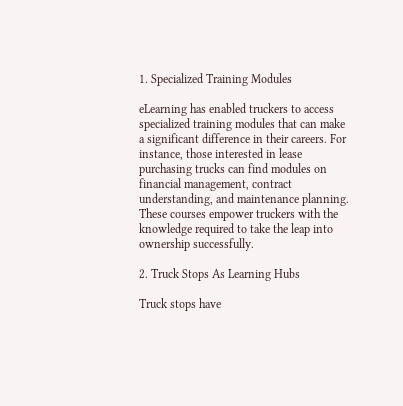1. Specialized Training Modules

eLearning has enabled truckers to access specialized training modules that can make a significant difference in their careers. For instance, those interested in lease purchasing trucks can find modules on financial management, contract understanding, and maintenance planning. These courses empower truckers with the knowledge required to take the leap into ownership successfully.

2. Truck Stops As Learning Hubs

Truck stops have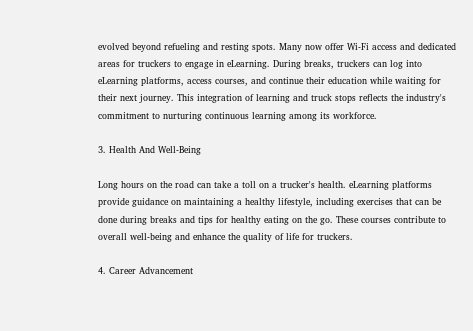evolved beyond refueling and resting spots. Many now offer Wi-Fi access and dedicated areas for truckers to engage in eLearning. During breaks, truckers can log into eLearning platforms, access courses, and continue their education while waiting for their next journey. This integration of learning and truck stops reflects the industry's commitment to nurturing continuous learning among its workforce.

3. Health And Well-Being

Long hours on the road can take a toll on a trucker's health. eLearning platforms provide guidance on maintaining a healthy lifestyle, including exercises that can be done during breaks and tips for healthy eating on the go. These courses contribute to overall well-being and enhance the quality of life for truckers.

4. Career Advancement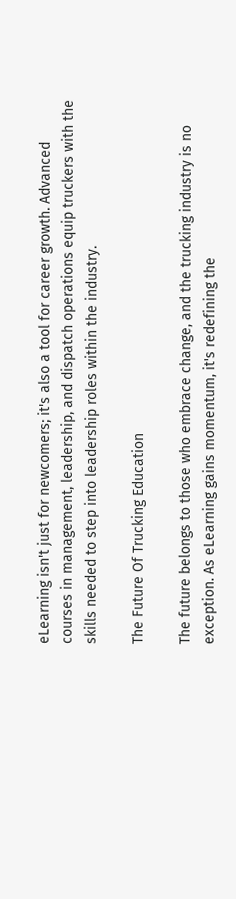eLearning isn't just for newcomers; it's also a tool for career growth. Advanced courses in management, leadership, and dispatch operations equip truckers with the skills needed to step into leadership roles within the industry.

The Future Of Trucking Education

The future belongs to those who embrace change, and the trucking industry is no exception. As eLearning gains momentum, it's redefining the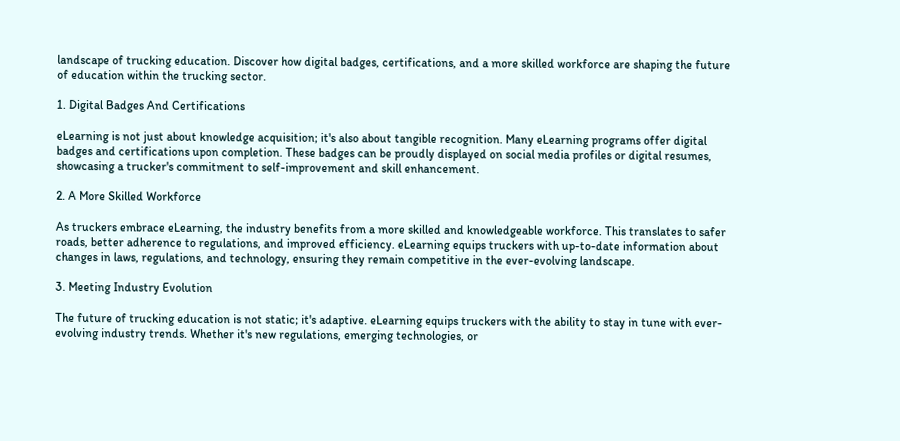landscape of trucking education. Discover how digital badges, certifications, and a more skilled workforce are shaping the future of education within the trucking sector.

1. Digital Badges And Certifications

eLearning is not just about knowledge acquisition; it's also about tangible recognition. Many eLearning programs offer digital badges and certifications upon completion. These badges can be proudly displayed on social media profiles or digital resumes, showcasing a trucker's commitment to self-improvement and skill enhancement.

2. A More Skilled Workforce

As truckers embrace eLearning, the industry benefits from a more skilled and knowledgeable workforce. This translates to safer roads, better adherence to regulations, and improved efficiency. eLearning equips truckers with up-to-date information about changes in laws, regulations, and technology, ensuring they remain competitive in the ever-evolving landscape.

3. Meeting Industry Evolution

The future of trucking education is not static; it's adaptive. eLearning equips truckers with the ability to stay in tune with ever-evolving industry trends. Whether it's new regulations, emerging technologies, or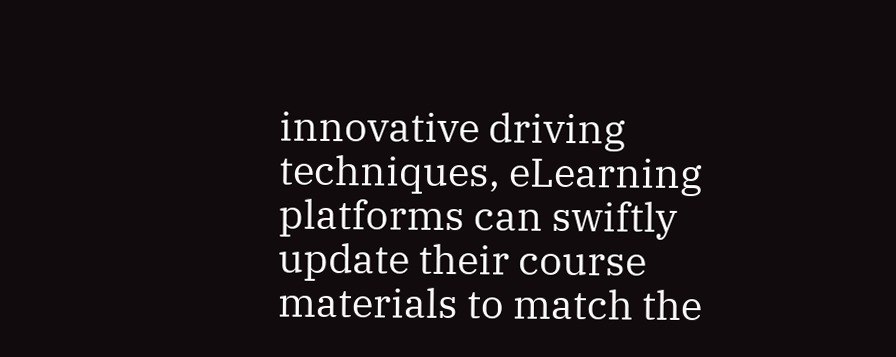innovative driving techniques, eLearning platforms can swiftly update their course materials to match the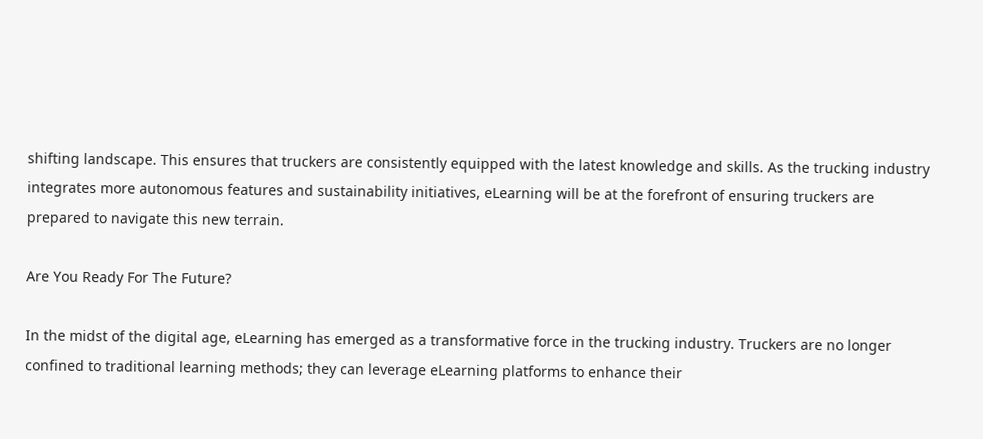shifting landscape. This ensures that truckers are consistently equipped with the latest knowledge and skills. As the trucking industry integrates more autonomous features and sustainability initiatives, eLearning will be at the forefront of ensuring truckers are prepared to navigate this new terrain.

Are You Ready For The Future?

In the midst of the digital age, eLearning has emerged as a transformative force in the trucking industry. Truckers are no longer confined to traditional learning methods; they can leverage eLearning platforms to enhance their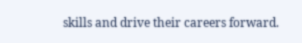skills and drive their careers forward.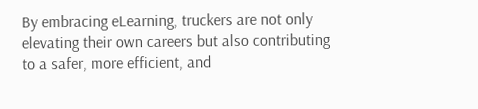By embracing eLearning, truckers are not only elevating their own careers but also contributing to a safer, more efficient, and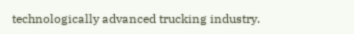technologically advanced trucking industry.